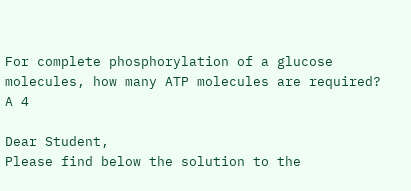For complete phosphorylation of a glucose molecules, how many ATP molecules are required?
A 4

Dear Student,
Please find below the solution to the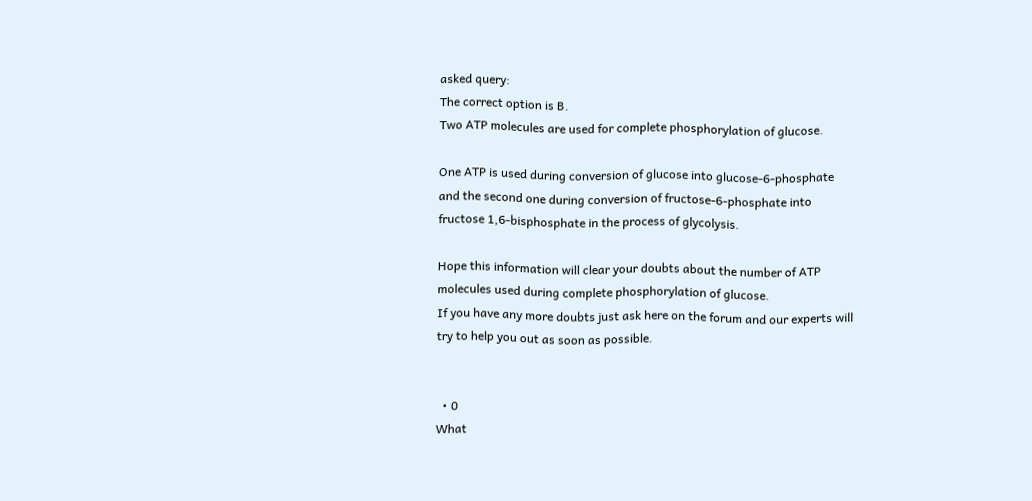asked query:
The correct option is B.
Two ATP molecules are used for complete phosphorylation of glucose.

One ATP is used during conversion of glucose into glucose-6-phosphate and the second one during conversion of fructose-6-phosphate into fructose 1,6-bisphosphate in the process of glycolysis.

Hope this information will clear your doubts about the number of ATP molecules used during complete phosphorylation of glucose.
If you have any more doubts just ask here on the forum and our experts will try to help you out as soon as possible.


  • 0
What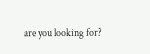are you looking for?